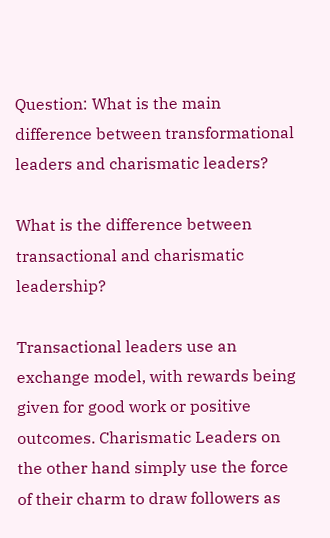Question: What is the main difference between transformational leaders and charismatic leaders?

What is the difference between transactional and charismatic leadership?

Transactional leaders use an exchange model, with rewards being given for good work or positive outcomes. Charismatic Leaders on the other hand simply use the force of their charm to draw followers as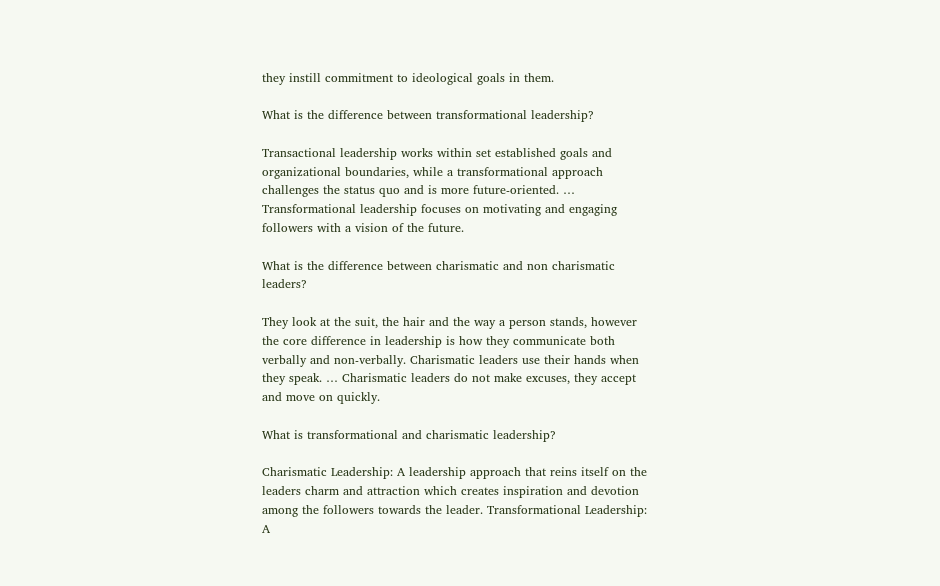they instill commitment to ideological goals in them.

What is the difference between transformational leadership?

Transactional leadership works within set established goals and organizational boundaries, while a transformational approach challenges the status quo and is more future-oriented. … Transformational leadership focuses on motivating and engaging followers with a vision of the future.

What is the difference between charismatic and non charismatic leaders?

They look at the suit, the hair and the way a person stands, however the core difference in leadership is how they communicate both verbally and non-verbally. Charismatic leaders use their hands when they speak. … Charismatic leaders do not make excuses, they accept and move on quickly.

What is transformational and charismatic leadership?

Charismatic Leadership: A leadership approach that reins itself on the leaders charm and attraction which creates inspiration and devotion among the followers towards the leader. Transformational Leadership: A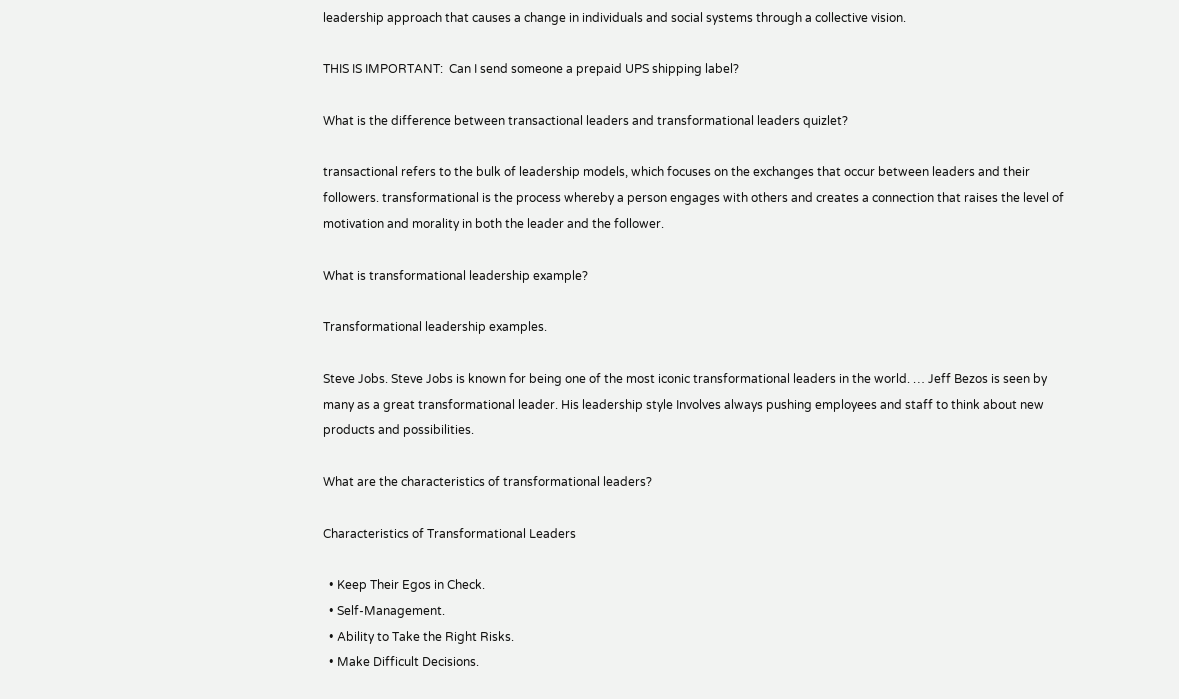leadership approach that causes a change in individuals and social systems through a collective vision.

THIS IS IMPORTANT:  Can I send someone a prepaid UPS shipping label?

What is the difference between transactional leaders and transformational leaders quizlet?

transactional refers to the bulk of leadership models, which focuses on the exchanges that occur between leaders and their followers. transformational is the process whereby a person engages with others and creates a connection that raises the level of motivation and morality in both the leader and the follower.

What is transformational leadership example?

Transformational leadership examples.

Steve Jobs. Steve Jobs is known for being one of the most iconic transformational leaders in the world. … Jeff Bezos is seen by many as a great transformational leader. His leadership style Involves always pushing employees and staff to think about new products and possibilities.

What are the characteristics of transformational leaders?

Characteristics of Transformational Leaders

  • Keep Their Egos in Check.
  • Self-Management.
  • Ability to Take the Right Risks.
  • Make Difficult Decisions.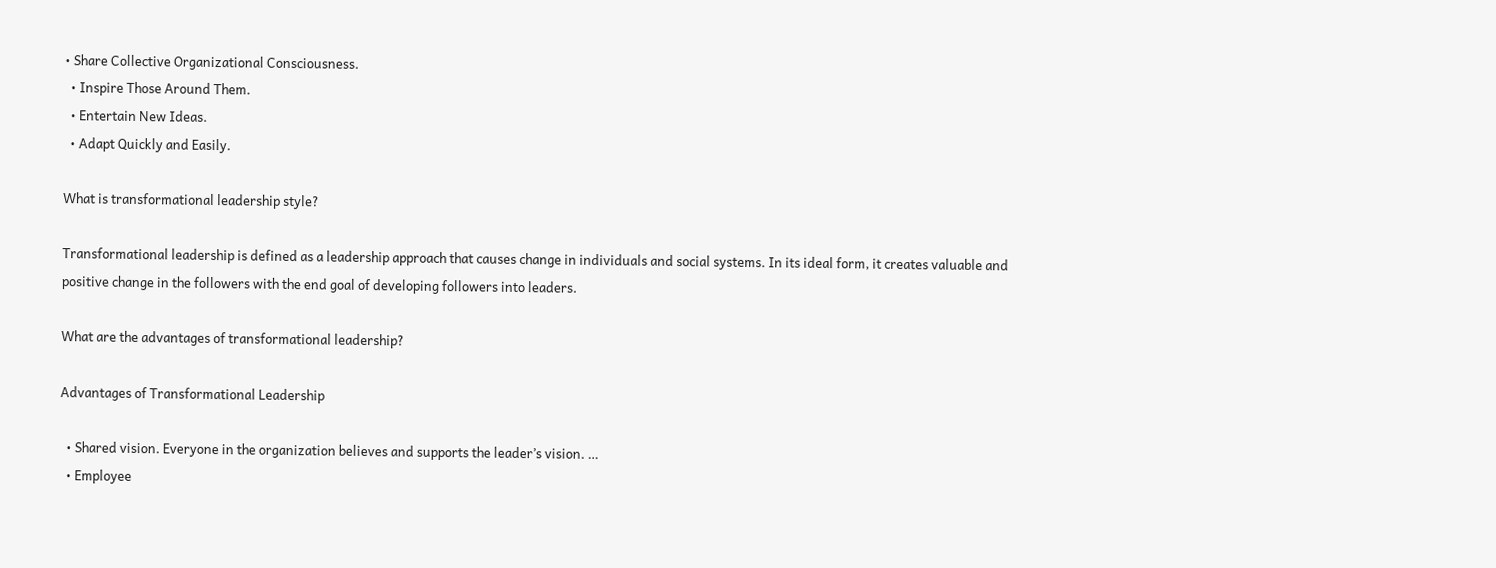• Share Collective Organizational Consciousness.
  • Inspire Those Around Them.
  • Entertain New Ideas.
  • Adapt Quickly and Easily.

What is transformational leadership style?

Transformational leadership is defined as a leadership approach that causes change in individuals and social systems. In its ideal form, it creates valuable and positive change in the followers with the end goal of developing followers into leaders.

What are the advantages of transformational leadership?

Advantages of Transformational Leadership

  • Shared vision. Everyone in the organization believes and supports the leader’s vision. …
  • Employee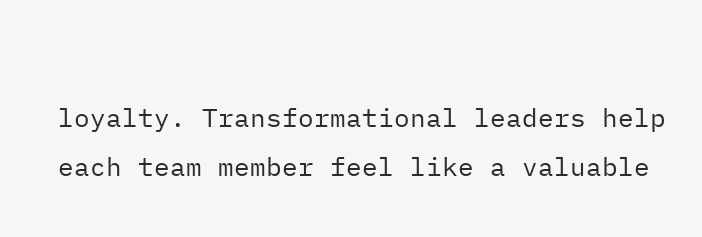loyalty. Transformational leaders help each team member feel like a valuable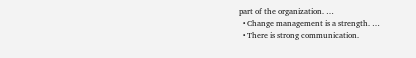part of the organization. …
  • Change management is a strength. …
  • There is strong communication.